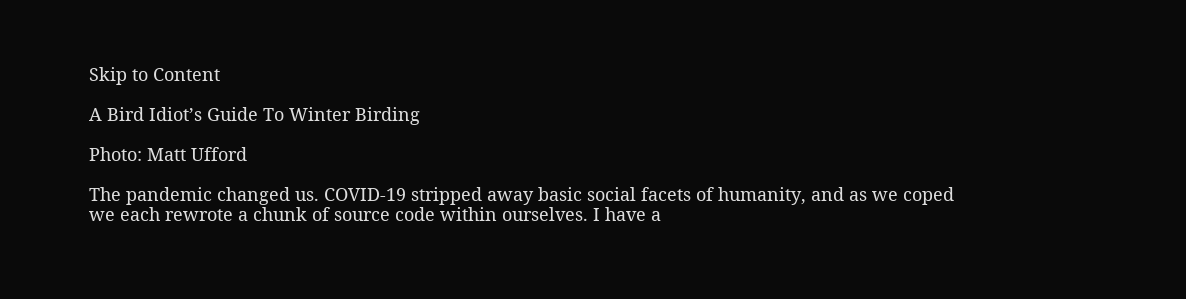Skip to Content

A Bird Idiot’s Guide To Winter Birding

Photo: Matt Ufford

The pandemic changed us. COVID-19 stripped away basic social facets of humanity, and as we coped we each rewrote a chunk of source code within ourselves. I have a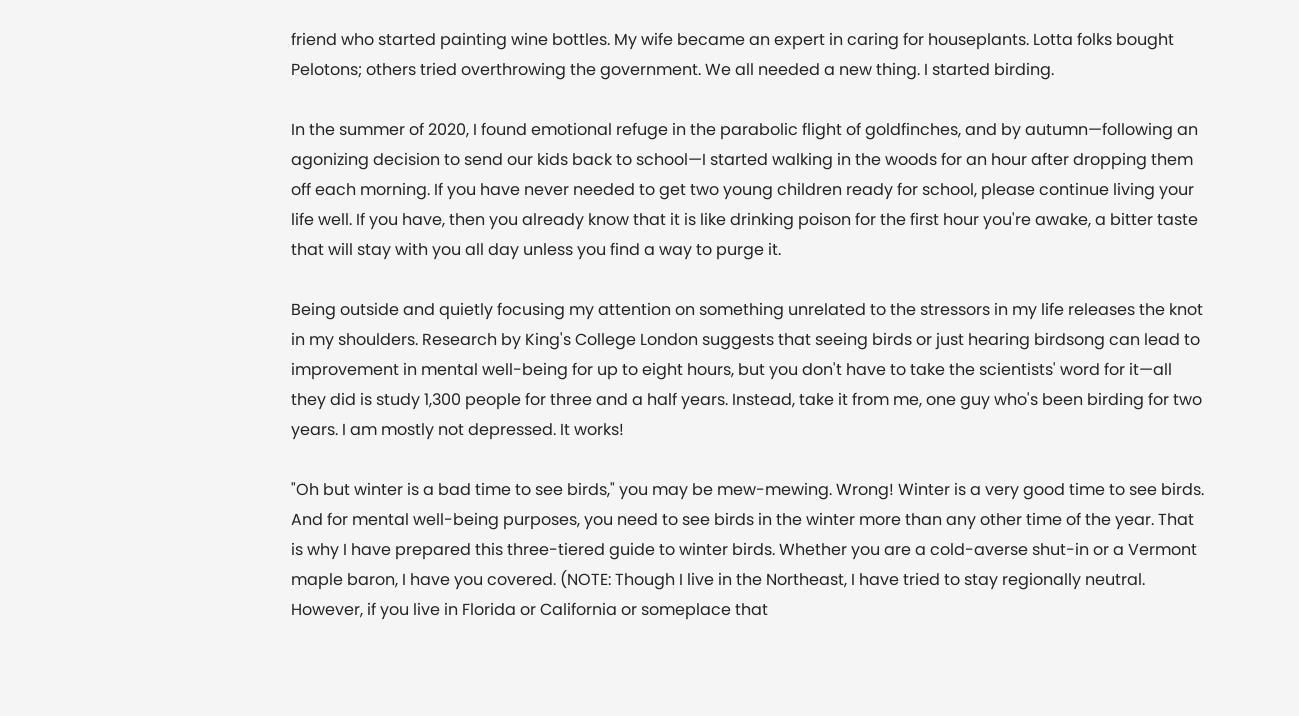friend who started painting wine bottles. My wife became an expert in caring for houseplants. Lotta folks bought Pelotons; others tried overthrowing the government. We all needed a new thing. I started birding.

In the summer of 2020, I found emotional refuge in the parabolic flight of goldfinches, and by autumn—following an agonizing decision to send our kids back to school—I started walking in the woods for an hour after dropping them off each morning. If you have never needed to get two young children ready for school, please continue living your life well. If you have, then you already know that it is like drinking poison for the first hour you're awake, a bitter taste that will stay with you all day unless you find a way to purge it.

Being outside and quietly focusing my attention on something unrelated to the stressors in my life releases the knot in my shoulders. Research by King's College London suggests that seeing birds or just hearing birdsong can lead to improvement in mental well-being for up to eight hours, but you don't have to take the scientists' word for it—all they did is study 1,300 people for three and a half years. Instead, take it from me, one guy who's been birding for two years. I am mostly not depressed. It works!

"Oh but winter is a bad time to see birds," you may be mew-mewing. Wrong! Winter is a very good time to see birds. And for mental well-being purposes, you need to see birds in the winter more than any other time of the year. That is why I have prepared this three-tiered guide to winter birds. Whether you are a cold-averse shut-in or a Vermont maple baron, I have you covered. (NOTE: Though I live in the Northeast, I have tried to stay regionally neutral. However, if you live in Florida or California or someplace that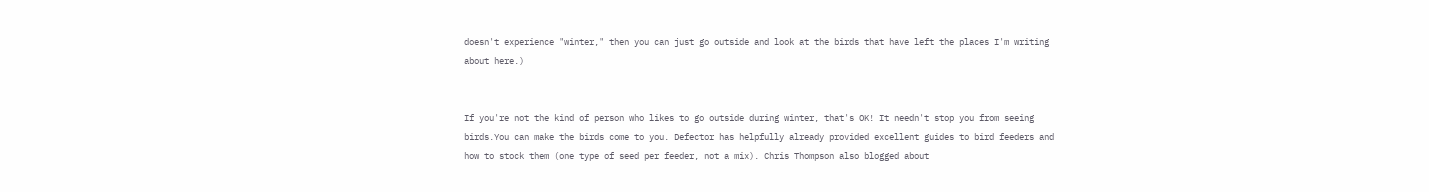doesn't experience "winter," then you can just go outside and look at the birds that have left the places I'm writing about here.)


If you're not the kind of person who likes to go outside during winter, that's OK! It needn't stop you from seeing birds.You can make the birds come to you. Defector has helpfully already provided excellent guides to bird feeders and how to stock them (one type of seed per feeder, not a mix). Chris Thompson also blogged about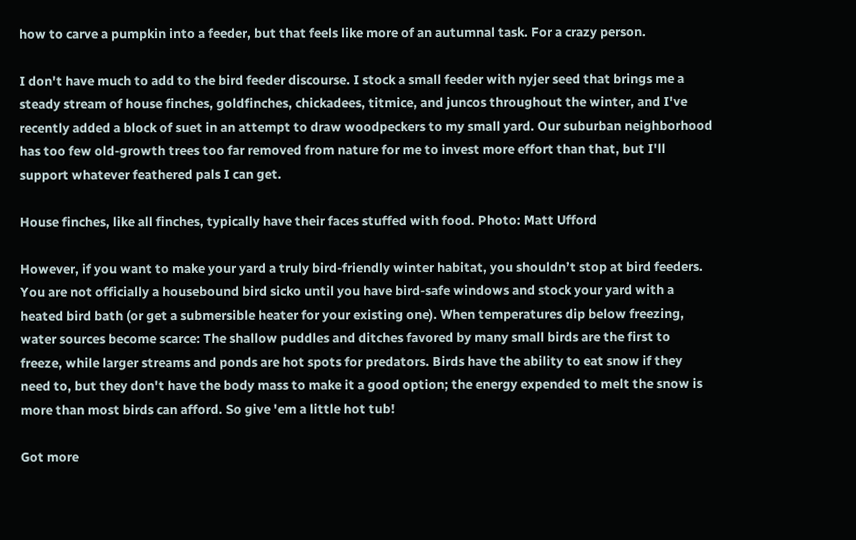how to carve a pumpkin into a feeder, but that feels like more of an autumnal task. For a crazy person.

I don't have much to add to the bird feeder discourse. I stock a small feeder with nyjer seed that brings me a steady stream of house finches, goldfinches, chickadees, titmice, and juncos throughout the winter, and I've recently added a block of suet in an attempt to draw woodpeckers to my small yard. Our suburban neighborhood has too few old-growth trees too far removed from nature for me to invest more effort than that, but I'll support whatever feathered pals I can get.

House finches, like all finches, typically have their faces stuffed with food. Photo: Matt Ufford

However, if you want to make your yard a truly bird-friendly winter habitat, you shouldn’t stop at bird feeders. You are not officially a housebound bird sicko until you have bird-safe windows and stock your yard with a heated bird bath (or get a submersible heater for your existing one). When temperatures dip below freezing, water sources become scarce: The shallow puddles and ditches favored by many small birds are the first to freeze, while larger streams and ponds are hot spots for predators. Birds have the ability to eat snow if they need to, but they don't have the body mass to make it a good option; the energy expended to melt the snow is more than most birds can afford. So give 'em a little hot tub!

Got more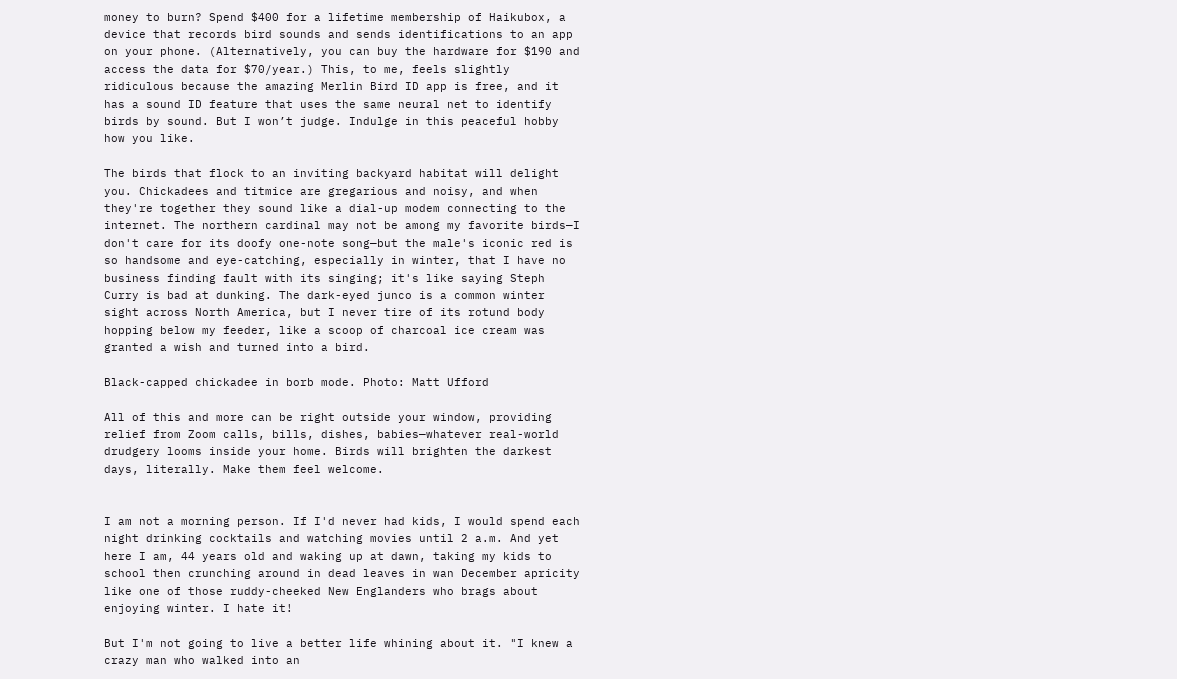money to burn? Spend $400 for a lifetime membership of Haikubox, a device that records bird sounds and sends identifications to an app on your phone. (Alternatively, you can buy the hardware for $190 and access the data for $70/year.) This, to me, feels slightly ridiculous because the amazing Merlin Bird ID app is free, and it has a sound ID feature that uses the same neural net to identify birds by sound. But I won’t judge. Indulge in this peaceful hobby how you like.

The birds that flock to an inviting backyard habitat will delight you. Chickadees and titmice are gregarious and noisy, and when they're together they sound like a dial-up modem connecting to the internet. The northern cardinal may not be among my favorite birds—I don't care for its doofy one-note song—but the male's iconic red is so handsome and eye-catching, especially in winter, that I have no business finding fault with its singing; it's like saying Steph Curry is bad at dunking. The dark-eyed junco is a common winter sight across North America, but I never tire of its rotund body hopping below my feeder, like a scoop of charcoal ice cream was granted a wish and turned into a bird.

Black-capped chickadee in borb mode. Photo: Matt Ufford

All of this and more can be right outside your window, providing relief from Zoom calls, bills, dishes, babies—whatever real-world drudgery looms inside your home. Birds will brighten the darkest days, literally. Make them feel welcome.


I am not a morning person. If I'd never had kids, I would spend each night drinking cocktails and watching movies until 2 a.m. And yet here I am, 44 years old and waking up at dawn, taking my kids to school then crunching around in dead leaves in wan December apricity like one of those ruddy-cheeked New Englanders who brags about enjoying winter. I hate it!

But I'm not going to live a better life whining about it. "I knew a crazy man who walked into an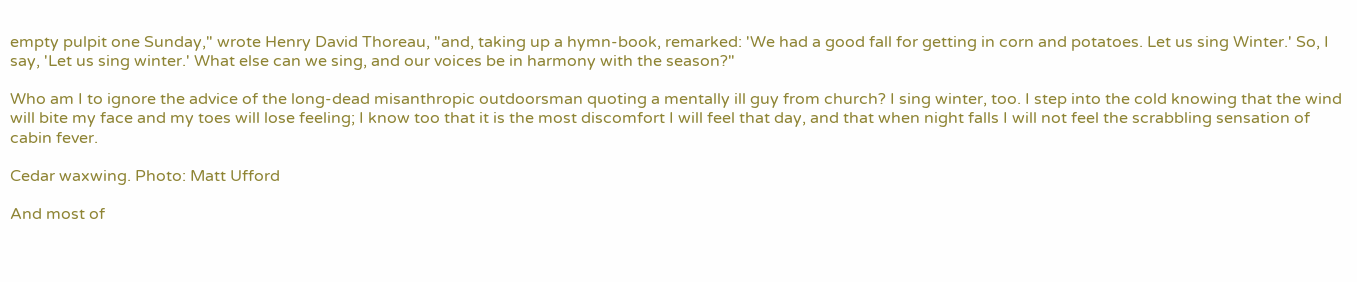empty pulpit one Sunday," wrote Henry David Thoreau, "and, taking up a hymn-book, remarked: 'We had a good fall for getting in corn and potatoes. Let us sing Winter.' So, I say, 'Let us sing winter.' What else can we sing, and our voices be in harmony with the season?"

Who am I to ignore the advice of the long-dead misanthropic outdoorsman quoting a mentally ill guy from church? I sing winter, too. I step into the cold knowing that the wind will bite my face and my toes will lose feeling; I know too that it is the most discomfort I will feel that day, and that when night falls I will not feel the scrabbling sensation of cabin fever.

Cedar waxwing. Photo: Matt Ufford

And most of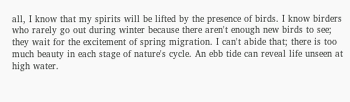all, I know that my spirits will be lifted by the presence of birds. I know birders who rarely go out during winter because there aren't enough new birds to see; they wait for the excitement of spring migration. I can't abide that; there is too much beauty in each stage of nature's cycle. An ebb tide can reveal life unseen at high water.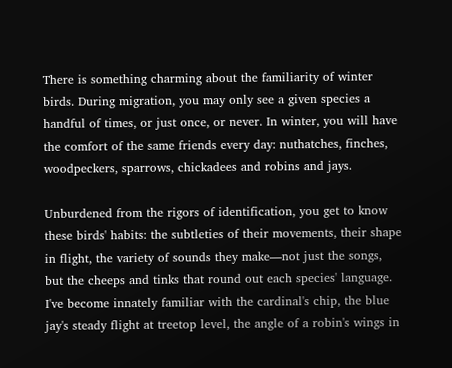There is something charming about the familiarity of winter birds. During migration, you may only see a given species a handful of times, or just once, or never. In winter, you will have the comfort of the same friends every day: nuthatches, finches, woodpeckers, sparrows, chickadees and robins and jays.

Unburdened from the rigors of identification, you get to know these birds' habits: the subtleties of their movements, their shape in flight, the variety of sounds they make—not just the songs, but the cheeps and tinks that round out each species' language. I've become innately familiar with the cardinal's chip, the blue jay's steady flight at treetop level, the angle of a robin's wings in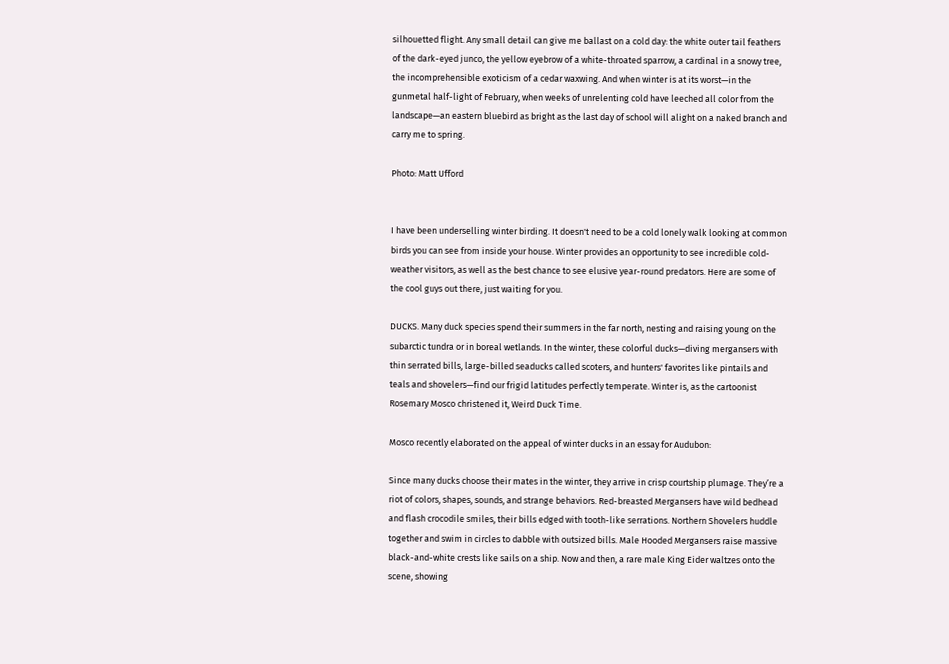silhouetted flight. Any small detail can give me ballast on a cold day: the white outer tail feathers of the dark-eyed junco, the yellow eyebrow of a white-throated sparrow, a cardinal in a snowy tree, the incomprehensible exoticism of a cedar waxwing. And when winter is at its worst—in the gunmetal half-light of February, when weeks of unrelenting cold have leeched all color from the landscape—an eastern bluebird as bright as the last day of school will alight on a naked branch and carry me to spring.

Photo: Matt Ufford


I have been underselling winter birding. It doesn't need to be a cold lonely walk looking at common birds you can see from inside your house. Winter provides an opportunity to see incredible cold-weather visitors, as well as the best chance to see elusive year-round predators. Here are some of the cool guys out there, just waiting for you.

DUCKS. Many duck species spend their summers in the far north, nesting and raising young on the subarctic tundra or in boreal wetlands. In the winter, these colorful ducks—diving mergansers with thin serrated bills, large-billed seaducks called scoters, and hunters' favorites like pintails and teals and shovelers—find our frigid latitudes perfectly temperate. Winter is, as the cartoonist Rosemary Mosco christened it, Weird Duck Time.

Mosco recently elaborated on the appeal of winter ducks in an essay for Audubon:

Since many ducks choose their mates in the winter, they arrive in crisp courtship plumage. They’re a riot of colors, shapes, sounds, and strange behaviors. Red-breasted Mergansers have wild bedhead and flash crocodile smiles, their bills edged with tooth-like serrations. Northern Shovelers huddle together and swim in circles to dabble with outsized bills. Male Hooded Mergansers raise massive black-and-white crests like sails on a ship. Now and then, a rare male King Eider waltzes onto the scene, showing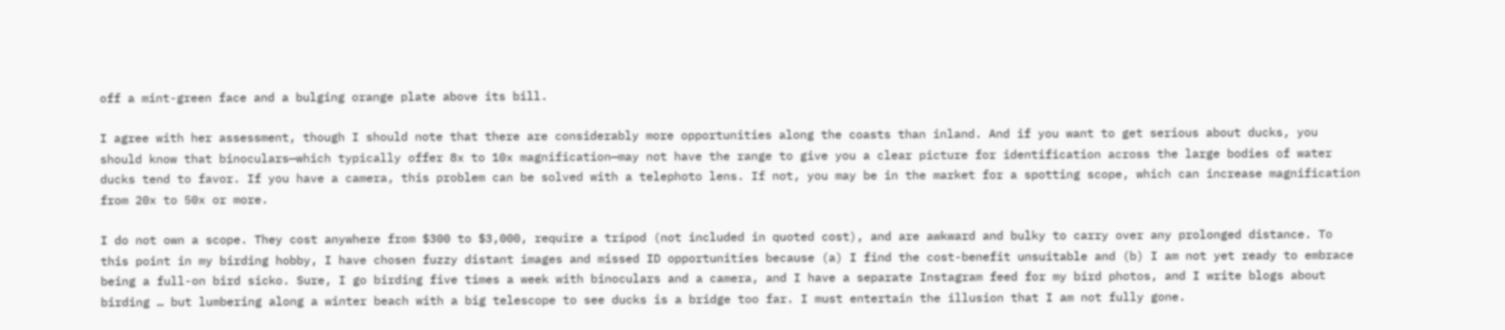off a mint-green face and a bulging orange plate above its bill.

I agree with her assessment, though I should note that there are considerably more opportunities along the coasts than inland. And if you want to get serious about ducks, you should know that binoculars—which typically offer 8x to 10x magnification—may not have the range to give you a clear picture for identification across the large bodies of water ducks tend to favor. If you have a camera, this problem can be solved with a telephoto lens. If not, you may be in the market for a spotting scope, which can increase magnification from 20x to 50x or more.

I do not own a scope. They cost anywhere from $300 to $3,000, require a tripod (not included in quoted cost), and are awkward and bulky to carry over any prolonged distance. To this point in my birding hobby, I have chosen fuzzy distant images and missed ID opportunities because (a) I find the cost-benefit unsuitable and (b) I am not yet ready to embrace being a full-on bird sicko. Sure, I go birding five times a week with binoculars and a camera, and I have a separate Instagram feed for my bird photos, and I write blogs about birding … but lumbering along a winter beach with a big telescope to see ducks is a bridge too far. I must entertain the illusion that I am not fully gone.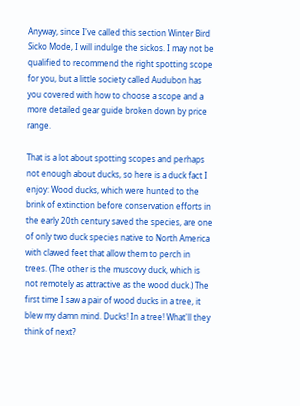Anyway, since I've called this section Winter Bird Sicko Mode, I will indulge the sickos. I may not be qualified to recommend the right spotting scope for you, but a little society called Audubon has you covered with how to choose a scope and a more detailed gear guide broken down by price range.

That is a lot about spotting scopes and perhaps not enough about ducks, so here is a duck fact I enjoy: Wood ducks, which were hunted to the brink of extinction before conservation efforts in the early 20th century saved the species, are one of only two duck species native to North America with clawed feet that allow them to perch in trees. (The other is the muscovy duck, which is not remotely as attractive as the wood duck.) The first time I saw a pair of wood ducks in a tree, it blew my damn mind. Ducks! In a tree! What'll they think of next?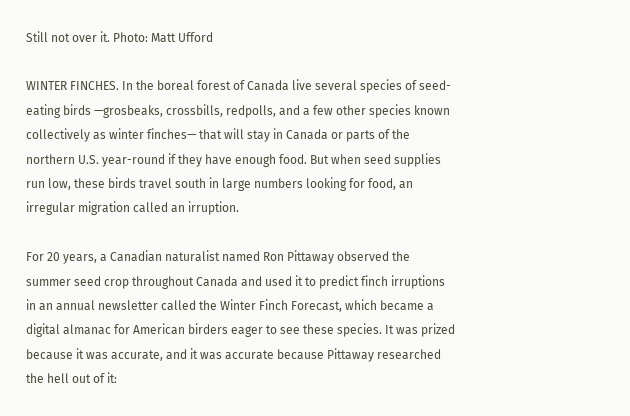Still not over it. Photo: Matt Ufford

WINTER FINCHES. In the boreal forest of Canada live several species of seed-eating birds —grosbeaks, crossbills, redpolls, and a few other species known collectively as winter finches— that will stay in Canada or parts of the northern U.S. year-round if they have enough food. But when seed supplies run low, these birds travel south in large numbers looking for food, an irregular migration called an irruption.

For 20 years, a Canadian naturalist named Ron Pittaway observed the summer seed crop throughout Canada and used it to predict finch irruptions in an annual newsletter called the Winter Finch Forecast, which became a digital almanac for American birders eager to see these species. It was prized because it was accurate, and it was accurate because Pittaway researched the hell out of it: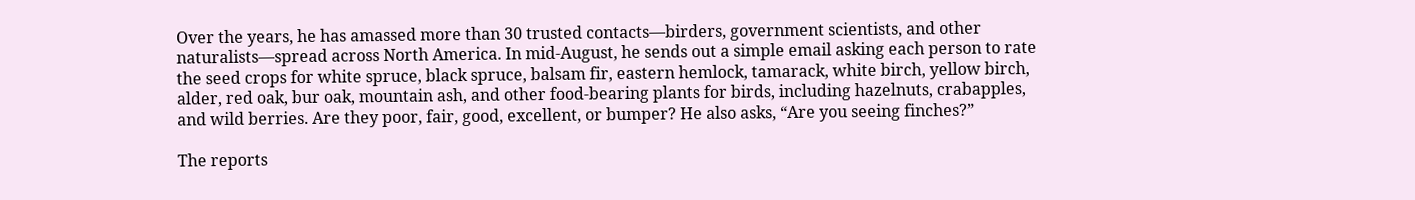Over the years, he has amassed more than 30 trusted contacts—birders, government scientists, and other naturalists—spread across North America. In mid-August, he sends out a simple email asking each person to rate the seed crops for white spruce, black spruce, balsam fir, eastern hemlock, tamarack, white birch, yellow birch, alder, red oak, bur oak, mountain ash, and other food-bearing plants for birds, including hazelnuts, crabapples, and wild berries. Are they poor, fair, good, excellent, or bumper? He also asks, “Are you seeing finches?”

The reports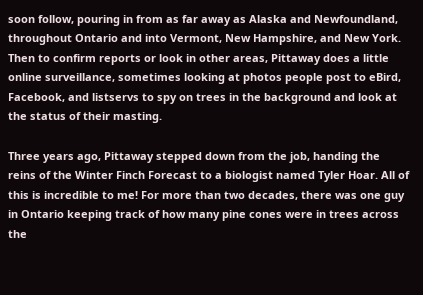soon follow, pouring in from as far away as Alaska and Newfoundland, throughout Ontario and into Vermont, New Hampshire, and New York. Then to confirm reports or look in other areas, Pittaway does a little online surveillance, sometimes looking at photos people post to eBird, Facebook, and listservs to spy on trees in the background and look at the status of their masting.

Three years ago, Pittaway stepped down from the job, handing the reins of the Winter Finch Forecast to a biologist named Tyler Hoar. All of this is incredible to me! For more than two decades, there was one guy in Ontario keeping track of how many pine cones were in trees across the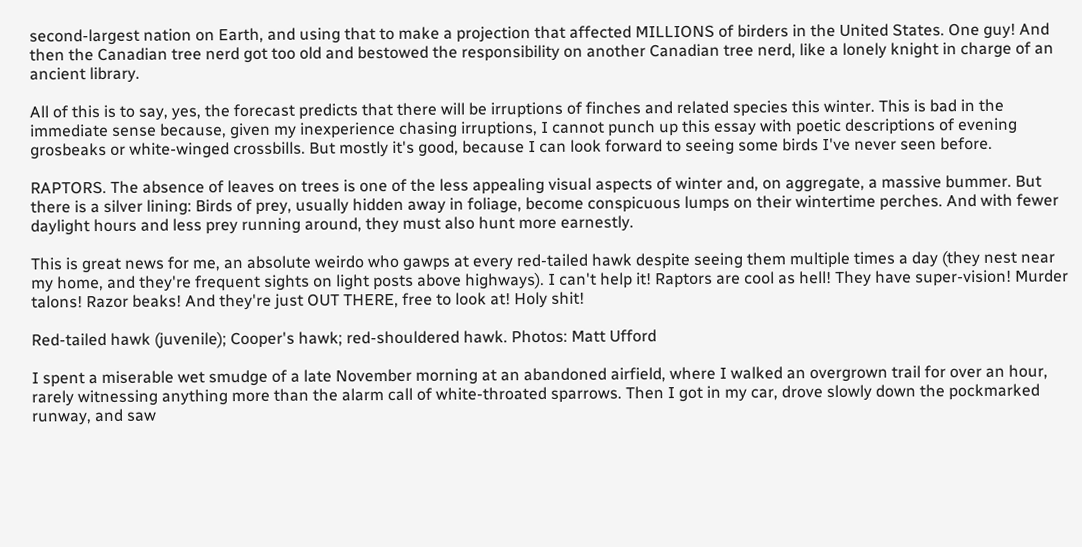second-largest nation on Earth, and using that to make a projection that affected MILLIONS of birders in the United States. One guy! And then the Canadian tree nerd got too old and bestowed the responsibility on another Canadian tree nerd, like a lonely knight in charge of an ancient library.

All of this is to say, yes, the forecast predicts that there will be irruptions of finches and related species this winter. This is bad in the immediate sense because, given my inexperience chasing irruptions, I cannot punch up this essay with poetic descriptions of evening grosbeaks or white-winged crossbills. But mostly it's good, because I can look forward to seeing some birds I've never seen before.

RAPTORS. The absence of leaves on trees is one of the less appealing visual aspects of winter and, on aggregate, a massive bummer. But there is a silver lining: Birds of prey, usually hidden away in foliage, become conspicuous lumps on their wintertime perches. And with fewer daylight hours and less prey running around, they must also hunt more earnestly.

This is great news for me, an absolute weirdo who gawps at every red-tailed hawk despite seeing them multiple times a day (they nest near my home, and they're frequent sights on light posts above highways). I can't help it! Raptors are cool as hell! They have super-vision! Murder talons! Razor beaks! And they're just OUT THERE, free to look at! Holy shit!

Red-tailed hawk (juvenile); Cooper's hawk; red-shouldered hawk. Photos: Matt Ufford

I spent a miserable wet smudge of a late November morning at an abandoned airfield, where I walked an overgrown trail for over an hour, rarely witnessing anything more than the alarm call of white-throated sparrows. Then I got in my car, drove slowly down the pockmarked runway, and saw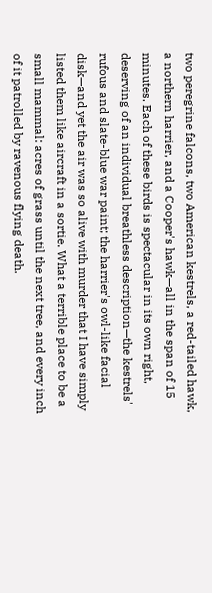two peregrine falcons, two American kestrels, a red-tailed hawk, a northern harrier, and a Cooper's hawk—all in the span of 15 minutes. Each of these birds is spectacular in its own right, deserving of an individual breathless description—the kestrels' rufous and slate-blue war paint; the harrier's owl-like facial disk—and yet the air was so alive with murder that I have simply listed them like aircraft in a sortie. What a terrible place to be a small mammal: acres of grass until the next tree, and every inch of it patrolled by ravenous flying death.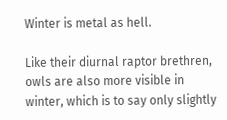Winter is metal as hell.

Like their diurnal raptor brethren, owls are also more visible in winter, which is to say only slightly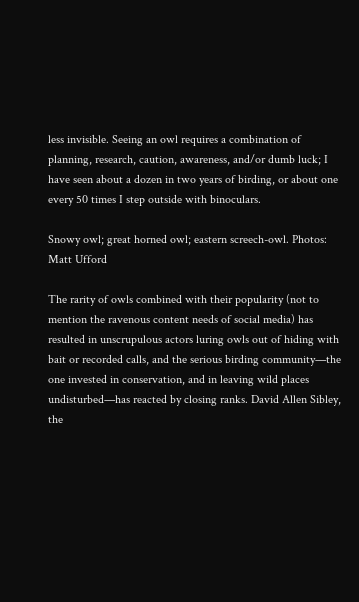less invisible. Seeing an owl requires a combination of planning, research, caution, awareness, and/or dumb luck; I have seen about a dozen in two years of birding, or about one every 50 times I step outside with binoculars.

Snowy owl; great horned owl; eastern screech-owl. Photos: Matt Ufford

The rarity of owls combined with their popularity (not to mention the ravenous content needs of social media) has resulted in unscrupulous actors luring owls out of hiding with bait or recorded calls, and the serious birding community—the one invested in conservation, and in leaving wild places undisturbed—has reacted by closing ranks. David Allen Sibley, the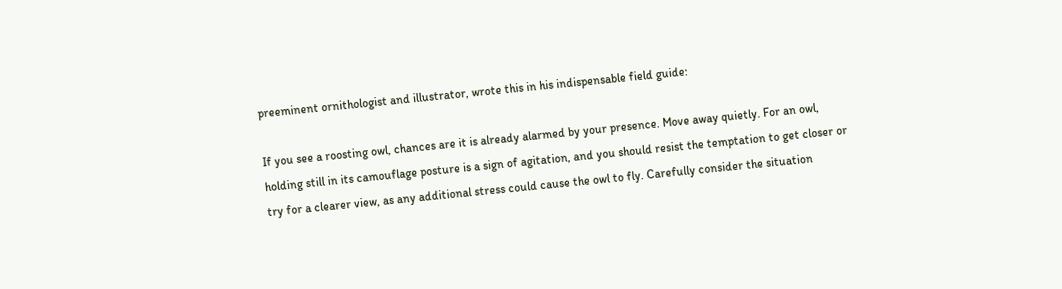preeminent ornithologist and illustrator, wrote this in his indispensable field guide:

If you see a roosting owl, chances are it is already alarmed by your presence. Move away quietly. For an owl, holding still in its camouflage posture is a sign of agitation, and you should resist the temptation to get closer or try for a clearer view, as any additional stress could cause the owl to fly. Carefully consider the situation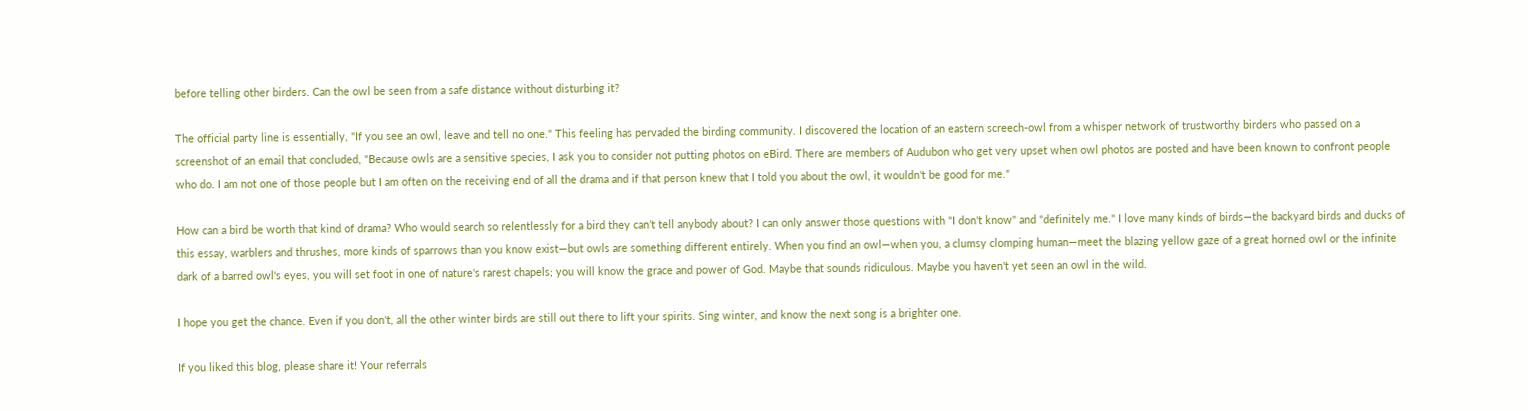before telling other birders. Can the owl be seen from a safe distance without disturbing it?

The official party line is essentially, "If you see an owl, leave and tell no one." This feeling has pervaded the birding community. I discovered the location of an eastern screech-owl from a whisper network of trustworthy birders who passed on a screenshot of an email that concluded, "Because owls are a sensitive species, I ask you to consider not putting photos on eBird. There are members of Audubon who get very upset when owl photos are posted and have been known to confront people who do. I am not one of those people but I am often on the receiving end of all the drama and if that person knew that I told you about the owl, it wouldn't be good for me."

How can a bird be worth that kind of drama? Who would search so relentlessly for a bird they can’t tell anybody about? I can only answer those questions with "I don't know" and "definitely me." I love many kinds of birds—the backyard birds and ducks of this essay, warblers and thrushes, more kinds of sparrows than you know exist—but owls are something different entirely. When you find an owl—when you, a clumsy clomping human—meet the blazing yellow gaze of a great horned owl or the infinite dark of a barred owl's eyes, you will set foot in one of nature's rarest chapels; you will know the grace and power of God. Maybe that sounds ridiculous. Maybe you haven't yet seen an owl in the wild.

I hope you get the chance. Even if you don't, all the other winter birds are still out there to lift your spirits. Sing winter, and know the next song is a brighter one.

If you liked this blog, please share it! Your referrals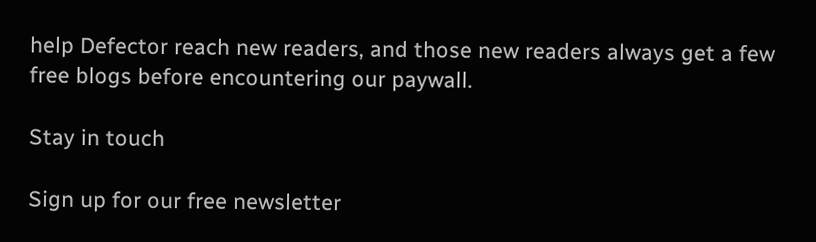help Defector reach new readers, and those new readers always get a few free blogs before encountering our paywall.

Stay in touch

Sign up for our free newsletter